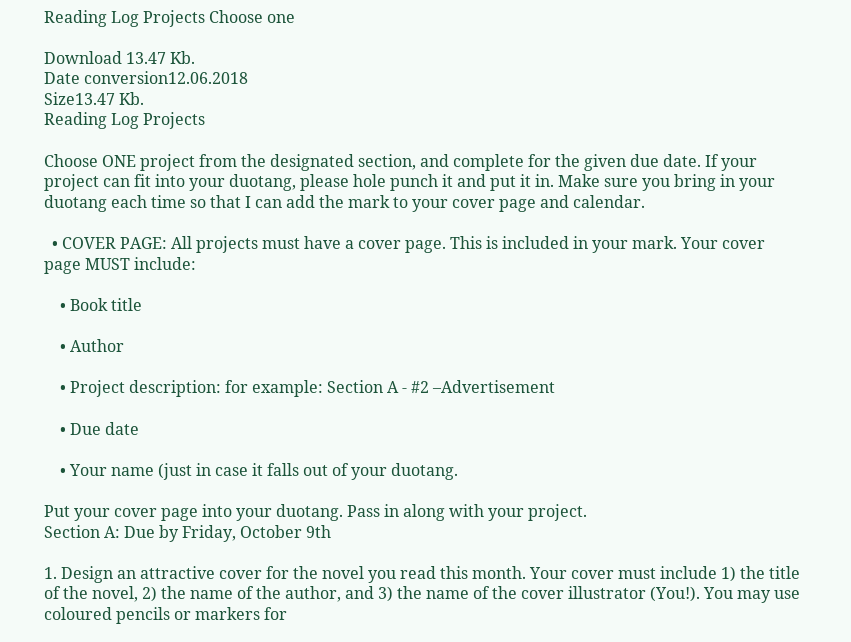Reading Log Projects Choose one

Download 13.47 Kb.
Date conversion12.06.2018
Size13.47 Kb.
Reading Log Projects

Choose ONE project from the designated section, and complete for the given due date. If your project can fit into your duotang, please hole punch it and put it in. Make sure you bring in your duotang each time so that I can add the mark to your cover page and calendar.

  • COVER PAGE: All projects must have a cover page. This is included in your mark. Your cover page MUST include:

    • Book title

    • Author

    • Project description: for example: Section A - #2 –Advertisement

    • Due date

    • Your name (just in case it falls out of your duotang.

Put your cover page into your duotang. Pass in along with your project.
Section A: Due by Friday, October 9th

1. Design an attractive cover for the novel you read this month. Your cover must include 1) the title of the novel, 2) the name of the author, and 3) the name of the cover illustrator (You!). You may use coloured pencils or markers for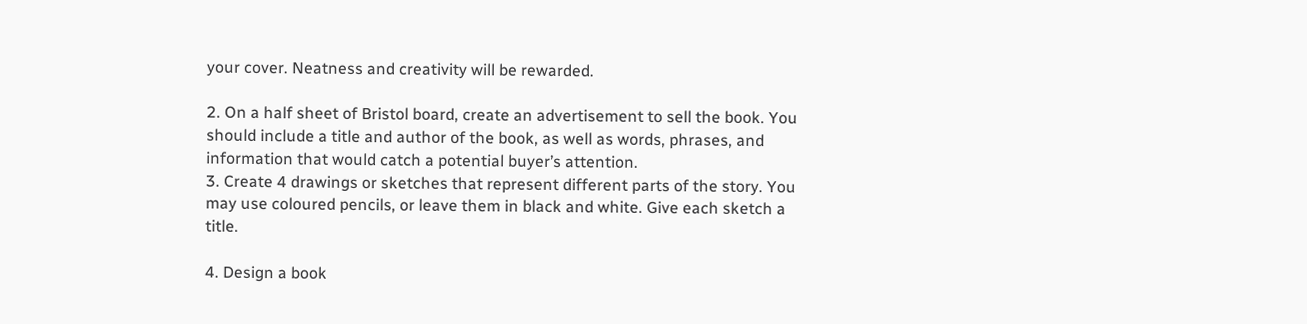your cover. Neatness and creativity will be rewarded.

2. On a half sheet of Bristol board, create an advertisement to sell the book. You should include a title and author of the book, as well as words, phrases, and information that would catch a potential buyer’s attention.
3. Create 4 drawings or sketches that represent different parts of the story. You may use coloured pencils, or leave them in black and white. Give each sketch a title.

4. Design a book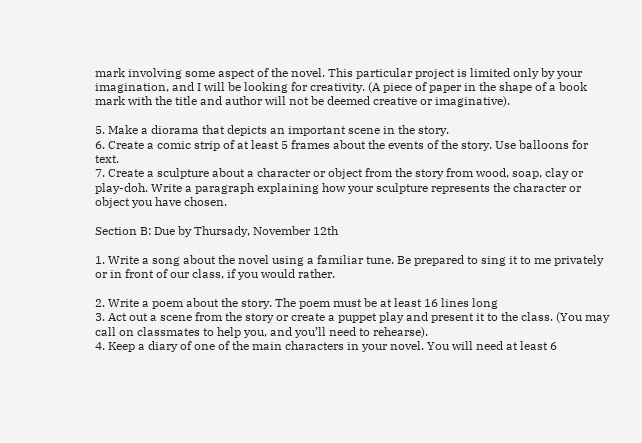mark involving some aspect of the novel. This particular project is limited only by your imagination, and I will be looking for creativity. (A piece of paper in the shape of a book mark with the title and author will not be deemed creative or imaginative).

5. Make a diorama that depicts an important scene in the story.
6. Create a comic strip of at least 5 frames about the events of the story. Use balloons for text.
7. Create a sculpture about a character or object from the story from wood, soap, clay or play-doh. Write a paragraph explaining how your sculpture represents the character or object you have chosen.

Section B: Due by Thursady, November 12th

1. Write a song about the novel using a familiar tune. Be prepared to sing it to me privately or in front of our class, if you would rather.

2. Write a poem about the story. The poem must be at least 16 lines long
3. Act out a scene from the story or create a puppet play and present it to the class. (You may call on classmates to help you, and you’ll need to rehearse).
4. Keep a diary of one of the main characters in your novel. You will need at least 6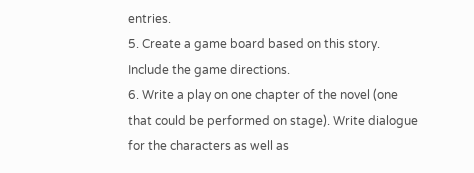entries.
5. Create a game board based on this story. Include the game directions.
6. Write a play on one chapter of the novel (one that could be performed on stage). Write dialogue for the characters as well as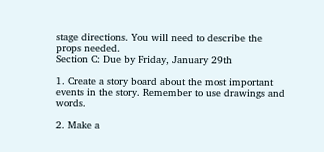stage directions. You will need to describe the props needed.
Section C: Due by Friday, January 29th

1. Create a story board about the most important events in the story. Remember to use drawings and words.

2. Make a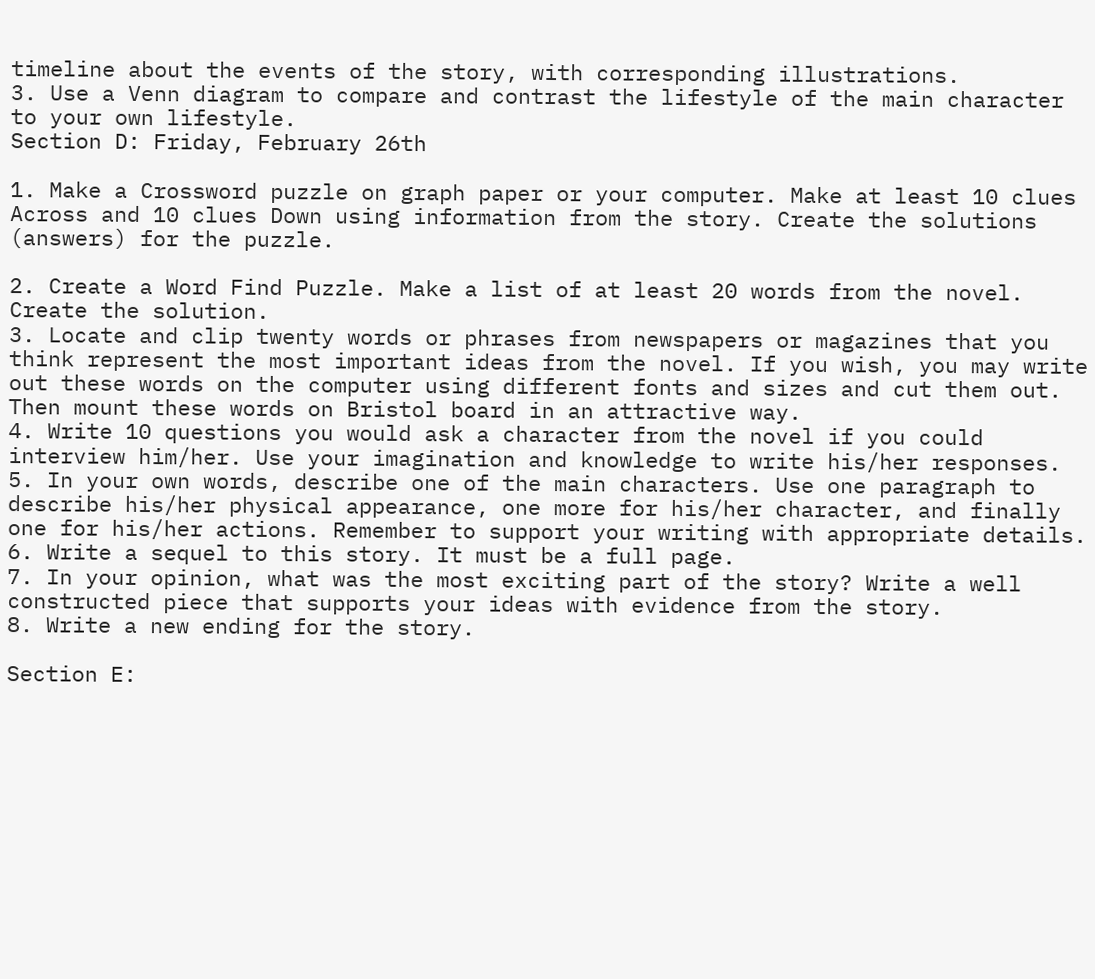timeline about the events of the story, with corresponding illustrations.
3. Use a Venn diagram to compare and contrast the lifestyle of the main character to your own lifestyle.
Section D: Friday, February 26th

1. Make a Crossword puzzle on graph paper or your computer. Make at least 10 clues Across and 10 clues Down using information from the story. Create the solutions (answers) for the puzzle.

2. Create a Word Find Puzzle. Make a list of at least 20 words from the novel. Create the solution.
3. Locate and clip twenty words or phrases from newspapers or magazines that you think represent the most important ideas from the novel. If you wish, you may write out these words on the computer using different fonts and sizes and cut them out. Then mount these words on Bristol board in an attractive way.
4. Write 10 questions you would ask a character from the novel if you could interview him/her. Use your imagination and knowledge to write his/her responses.
5. In your own words, describe one of the main characters. Use one paragraph to describe his/her physical appearance, one more for his/her character, and finally one for his/her actions. Remember to support your writing with appropriate details.
6. Write a sequel to this story. It must be a full page.
7. In your opinion, what was the most exciting part of the story? Write a well constructed piece that supports your ideas with evidence from the story.
8. Write a new ending for the story.

Section E: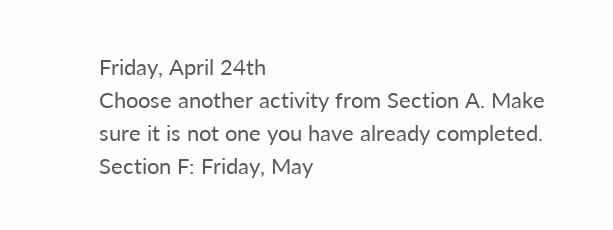Friday, April 24th
Choose another activity from Section A. Make sure it is not one you have already completed.
Section F: Friday, May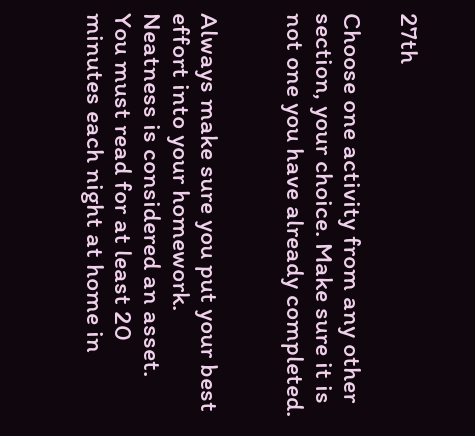27th

Choose one activity from any other section, your choice. Make sure it is not one you have already completed.


Always make sure you put your best effort into your homework. Neatness is considered an asset. You must read for at least 20 minutes each night at home in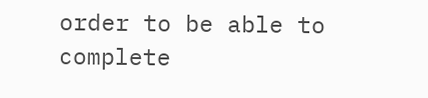order to be able to complete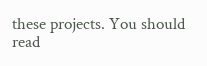these projects. You should read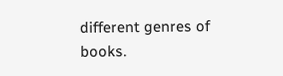different genres of books.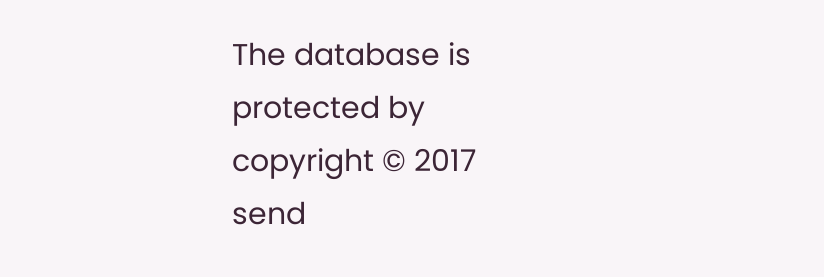The database is protected by copyright © 2017
send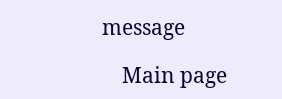message

    Main page